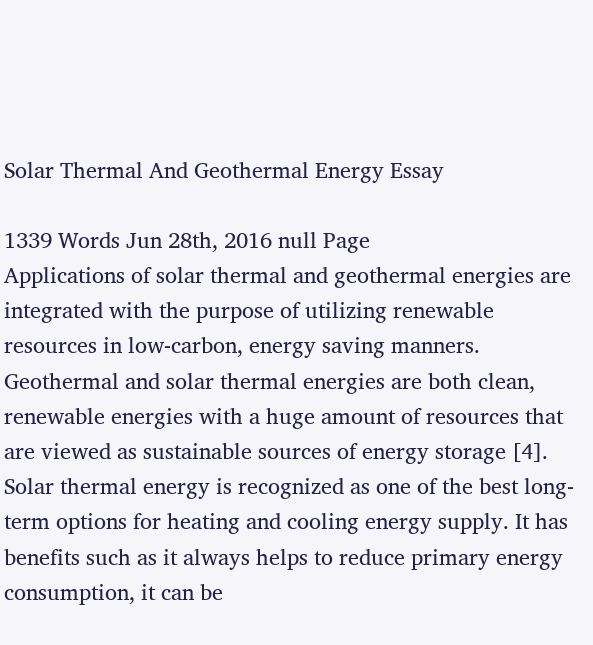Solar Thermal And Geothermal Energy Essay

1339 Words Jun 28th, 2016 null Page
Applications of solar thermal and geothermal energies are integrated with the purpose of utilizing renewable resources in low-carbon, energy saving manners. Geothermal and solar thermal energies are both clean, renewable energies with a huge amount of resources that are viewed as sustainable sources of energy storage [4]. Solar thermal energy is recognized as one of the best long-term options for heating and cooling energy supply. It has benefits such as it always helps to reduce primary energy consumption, it can be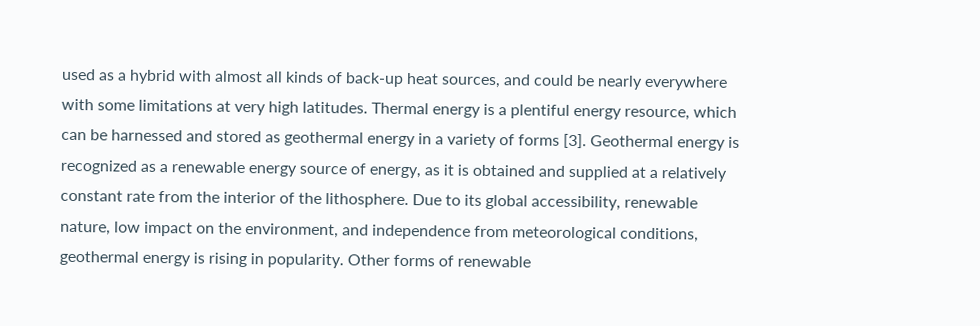used as a hybrid with almost all kinds of back-up heat sources, and could be nearly everywhere with some limitations at very high latitudes. Thermal energy is a plentiful energy resource, which can be harnessed and stored as geothermal energy in a variety of forms [3]. Geothermal energy is recognized as a renewable energy source of energy, as it is obtained and supplied at a relatively constant rate from the interior of the lithosphere. Due to its global accessibility, renewable nature, low impact on the environment, and independence from meteorological conditions, geothermal energy is rising in popularity. Other forms of renewable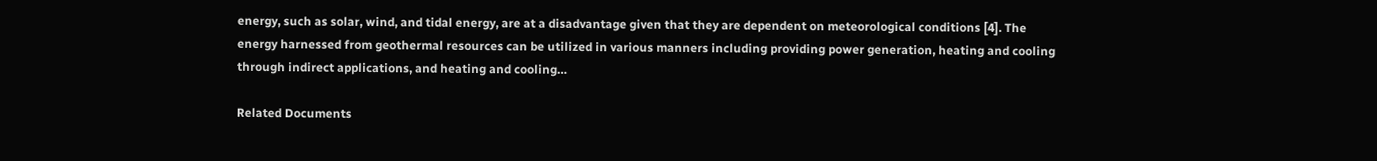energy, such as solar, wind, and tidal energy, are at a disadvantage given that they are dependent on meteorological conditions [4]. The energy harnessed from geothermal resources can be utilized in various manners including providing power generation, heating and cooling through indirect applications, and heating and cooling…

Related Documents